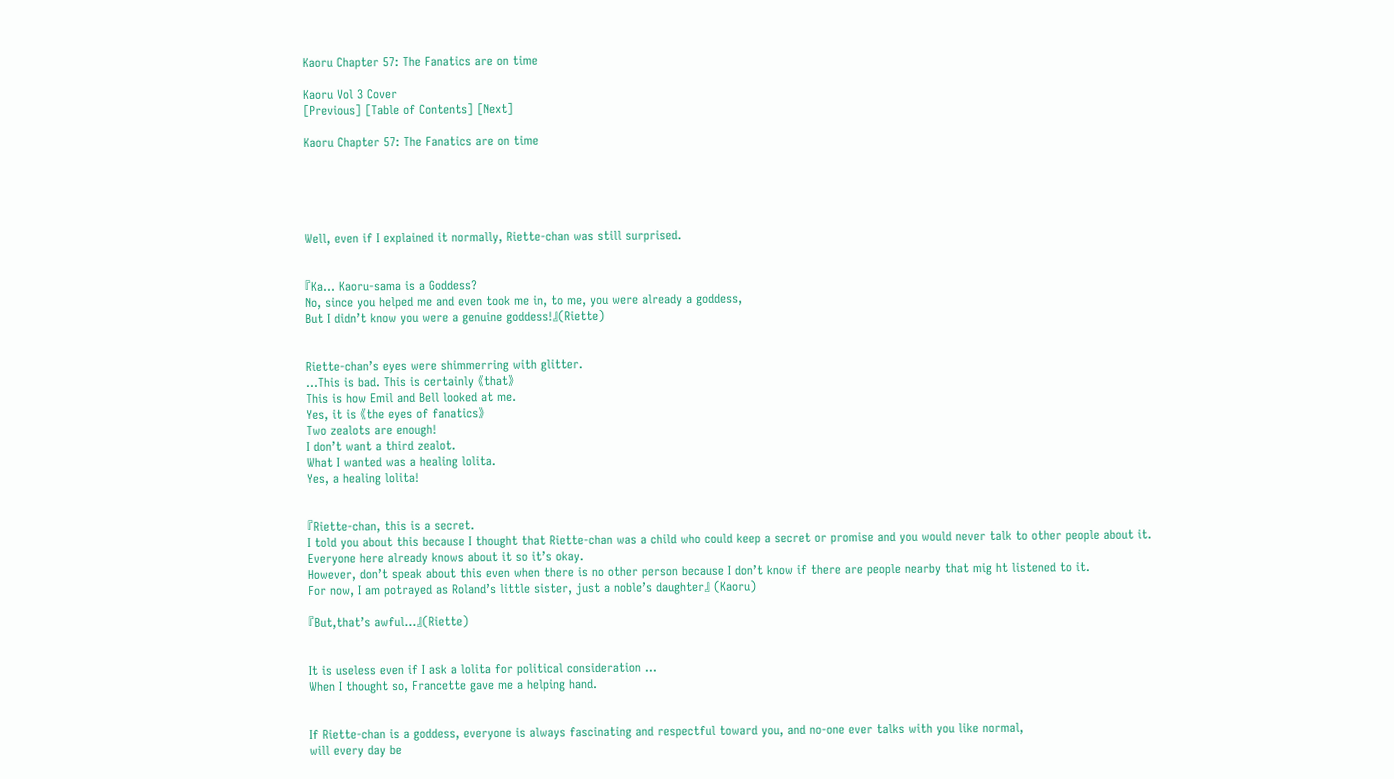Kaoru Chapter 57: The Fanatics are on time

Kaoru Vol 3 Cover
[Previous] [Table of Contents] [Next]

Kaoru Chapter 57: The Fanatics are on time





Well, even if I explained it normally, Riette-chan was still surprised.


『Ka… Kaoru-sama is a Goddess?
No, since you helped me and even took me in, to me, you were already a goddess,
But I didn’t know you were a genuine goddess!』(Riette)


Riette-chan’s eyes were shimmerring with glitter.
…This is bad. This is certainly 《that》
This is how Emil and Bell looked at me.
Yes, it is 《the eyes of fanatics》
Two zealots are enough!
I don’t want a third zealot.
What I wanted was a healing lolita.
Yes, a healing lolita!


『Riette-chan, this is a secret.
I told you about this because I thought that Riette-chan was a child who could keep a secret or promise and you would never talk to other people about it.
Everyone here already knows about it so it’s okay.
However, don’t speak about this even when there is no other person because I don’t know if there are people nearby that mig ht listened to it.
For now, I am potrayed as Roland’s little sister, just a noble’s daughter』 (Kaoru)

『But,that’s awful…』(Riette)


It is useless even if I ask a lolita for political consideration …
When I thought so, Francette gave me a helping hand.


If Riette-chan is a goddess, everyone is always fascinating and respectful toward you, and no-one ever talks with you like normal,
will every day be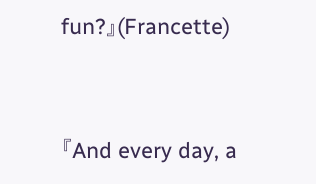fun?』(Francette)


『And every day, a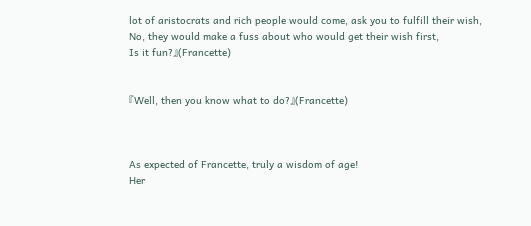lot of aristocrats and rich people would come, ask you to fulfill their wish,
No, they would make a fuss about who would get their wish first,
Is it fun?』(Francette)


『Well, then you know what to do?』(Francette)



As expected of Francette, truly a wisdom of age!
Her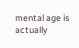mental age is actually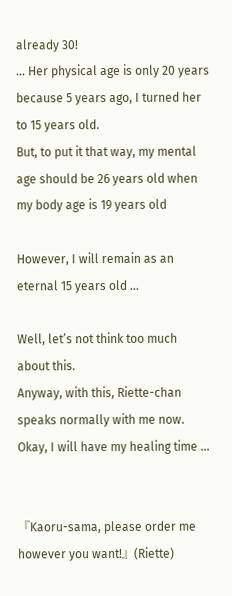already 30!
… Her physical age is only 20 years because 5 years ago, I turned her to 15 years old.
But, to put it that way, my mental age should be 26 years old when my body age is 19 years old

However, I will remain as an eternal 15 years old …

Well, let’s not think too much about this.
Anyway, with this, Riette-chan speaks normally with me now.
Okay, I will have my healing time …


『Kaoru-sama, please order me however you want!』(Riette)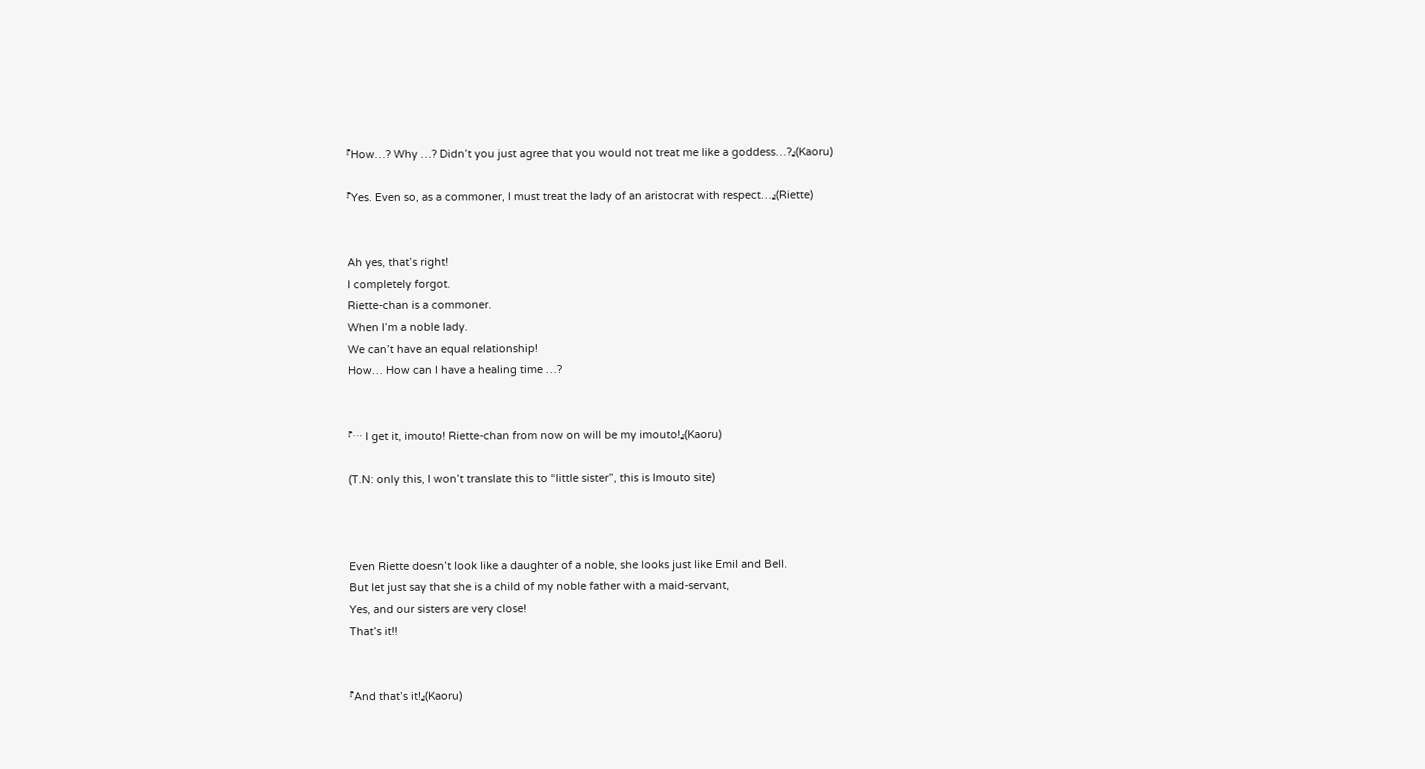『How…? Why …? Didn’t you just agree that you would not treat me like a goddess…?』(Kaoru)

『Yes. Even so, as a commoner, I must treat the lady of an aristocrat with respect…』(Riette)


Ah yes, that’s right!
I completely forgot.
Riette-chan is a commoner.
When I’m a noble lady.
We can’t have an equal relationship!
How… How can I have a healing time …?


『… I get it, imouto! Riette-chan from now on will be my imouto!』(Kaoru)

(T.N: only this, I won’t translate this to “little sister”, this is Imouto site)



Even Riette doesn’t look like a daughter of a noble, she looks just like Emil and Bell.
But let just say that she is a child of my noble father with a maid-servant,
Yes, and our sisters are very close!
That’s it!!


『And that’s it!』(Kaoru)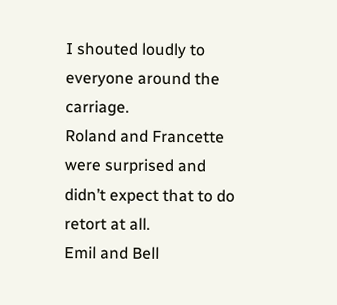I shouted loudly to everyone around the carriage.
Roland and Francette were surprised and didn’t expect that to do retort at all.
Emil and Bell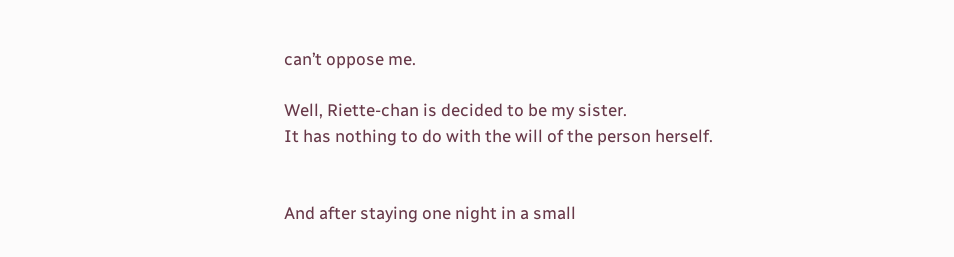can’t oppose me.

Well, Riette-chan is decided to be my sister.
It has nothing to do with the will of the person herself.


And after staying one night in a small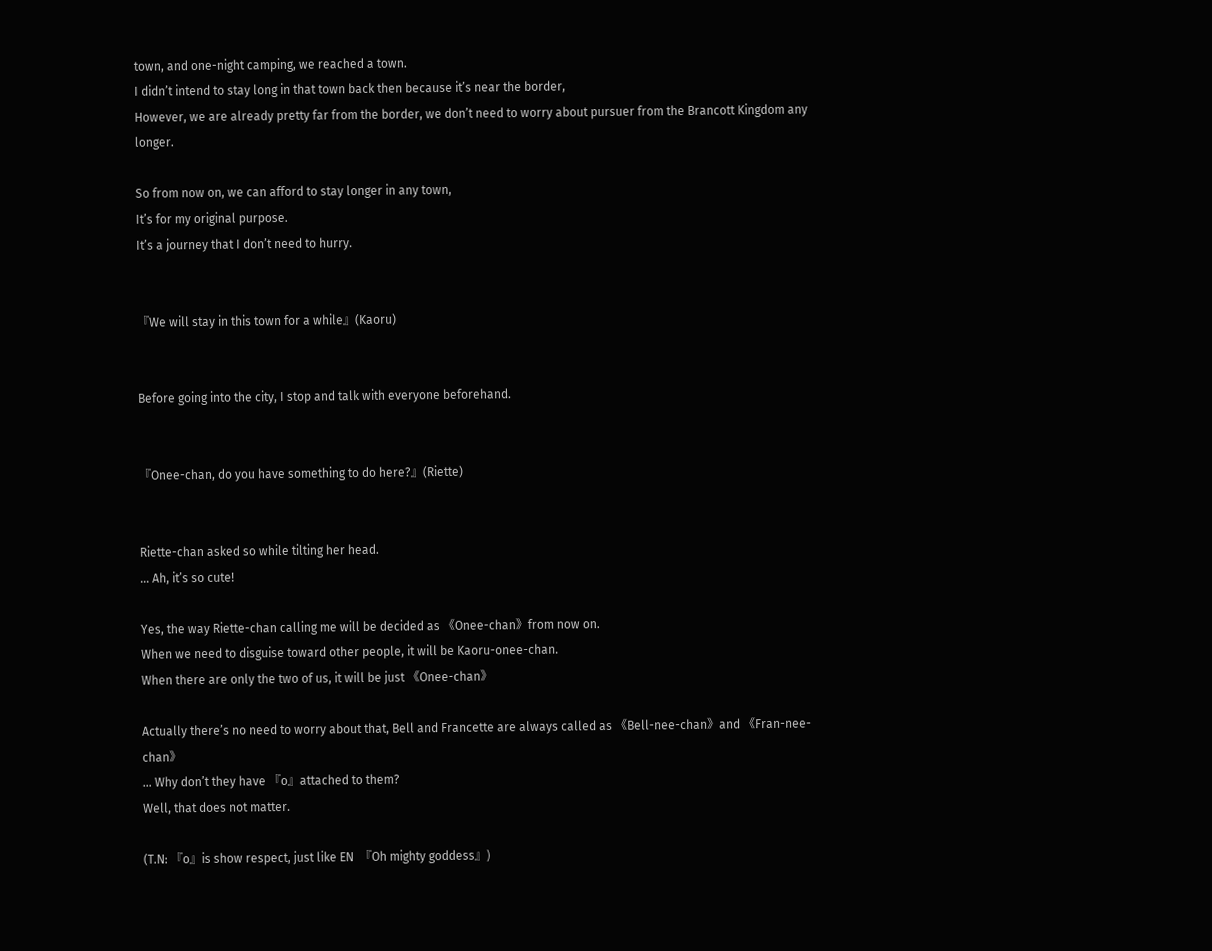town, and one-night camping, we reached a town.
I didn’t intend to stay long in that town back then because it’s near the border,
However, we are already pretty far from the border, we don’t need to worry about pursuer from the Brancott Kingdom any longer.

So from now on, we can afford to stay longer in any town,
It’s for my original purpose.
It’s a journey that I don’t need to hurry.


『We will stay in this town for a while』(Kaoru)


Before going into the city, I stop and talk with everyone beforehand.


『Onee-chan, do you have something to do here?』(Riette)


Riette-chan asked so while tilting her head.
… Ah, it’s so cute!

Yes, the way Riette-chan calling me will be decided as 《Onee-chan》from now on.
When we need to disguise toward other people, it will be Kaoru-onee-chan.
When there are only the two of us, it will be just 《Onee-chan》

Actually there’s no need to worry about that, Bell and Francette are always called as 《Bell-nee-chan》and 《Fran-nee-chan》
… Why don’t they have 『o』attached to them?
Well, that does not matter.

(T.N: 『o』is show respect, just like EN  『Oh mighty goddess』)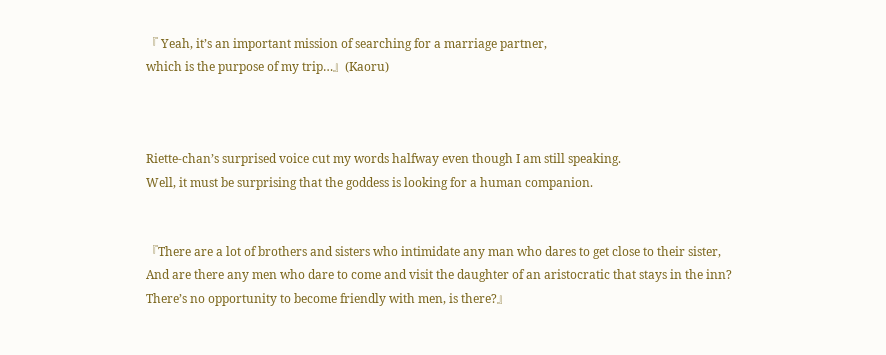『 Yeah, it’s an important mission of searching for a marriage partner,
which is the purpose of my trip…』(Kaoru)



Riette-chan’s surprised voice cut my words halfway even though I am still speaking.
Well, it must be surprising that the goddess is looking for a human companion.


『There are a lot of brothers and sisters who intimidate any man who dares to get close to their sister,
And are there any men who dare to come and visit the daughter of an aristocratic that stays in the inn?
There’s no opportunity to become friendly with men, is there?』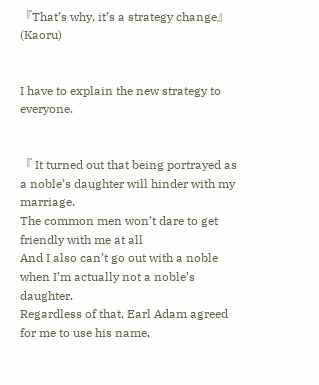『That’s why, it’s a strategy change』(Kaoru)


I have to explain the new strategy to everyone.


『 It turned out that being portrayed as a noble’s daughter will hinder with my marriage.
The common men won’t dare to get friendly with me at all
And I also can’t go out with a noble when I’m actually not a noble’s daughter.
Regardless of that, Earl Adam agreed for me to use his name,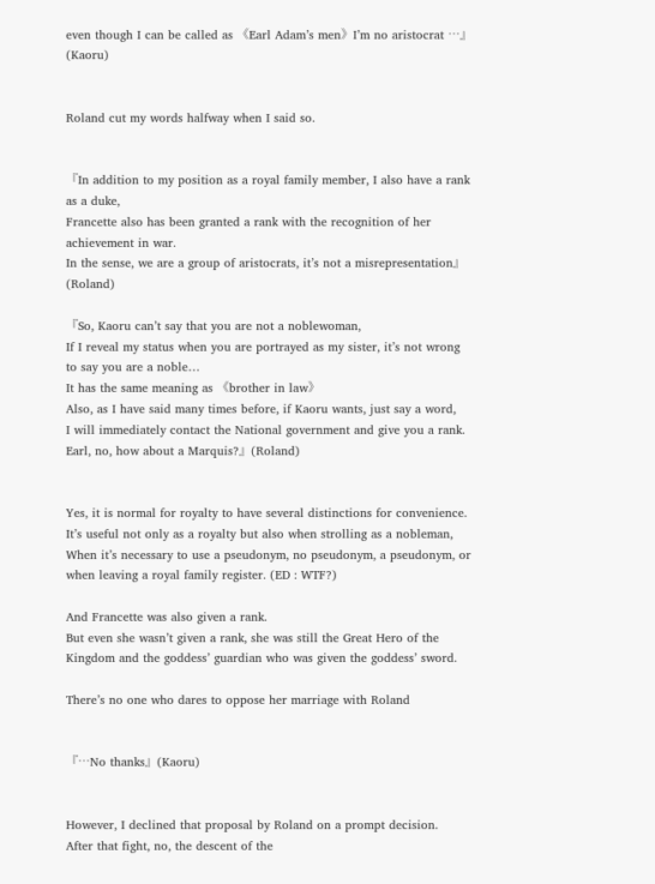even though I can be called as 《Earl Adam’s men》I’m no aristocrat …』(Kaoru)


Roland cut my words halfway when I said so.


『In addition to my position as a royal family member, I also have a rank as a duke,
Francette also has been granted a rank with the recognition of her achievement in war.
In the sense, we are a group of aristocrats, it’s not a misrepresentation』(Roland)

『So, Kaoru can’t say that you are not a noblewoman,
If I reveal my status when you are portrayed as my sister, it’s not wrong to say you are a noble…
It has the same meaning as 《brother in law》
Also, as I have said many times before, if Kaoru wants, just say a word,
I will immediately contact the National government and give you a rank.
Earl, no, how about a Marquis?』(Roland)


Yes, it is normal for royalty to have several distinctions for convenience.
It’s useful not only as a royalty but also when strolling as a nobleman,
When it’s necessary to use a pseudonym, no pseudonym, a pseudonym, or when leaving a royal family register. (ED : WTF?)

And Francette was also given a rank.
But even she wasn’t given a rank, she was still the Great Hero of the Kingdom and the goddess’ guardian who was given the goddess’ sword.

There’s no one who dares to oppose her marriage with Roland


『…No thanks』(Kaoru)


However, I declined that proposal by Roland on a prompt decision.
After that fight, no, the descent of the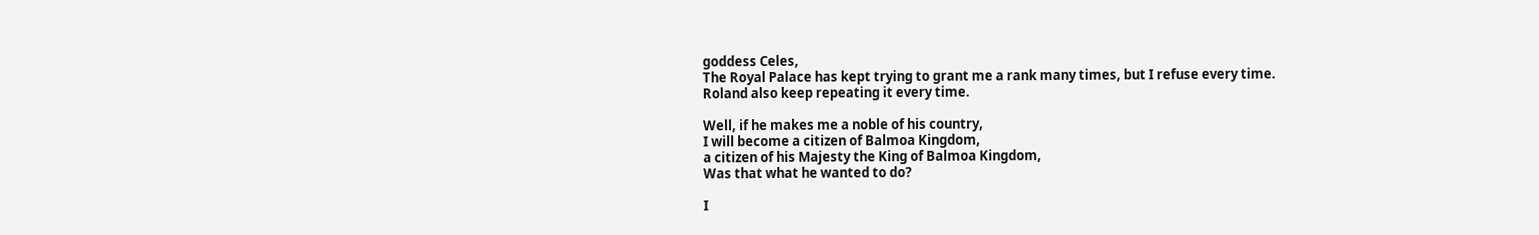goddess Celes,
The Royal Palace has kept trying to grant me a rank many times, but I refuse every time.
Roland also keep repeating it every time.

Well, if he makes me a noble of his country,
I will become a citizen of Balmoa Kingdom,
a citizen of his Majesty the King of Balmoa Kingdom,
Was that what he wanted to do?

I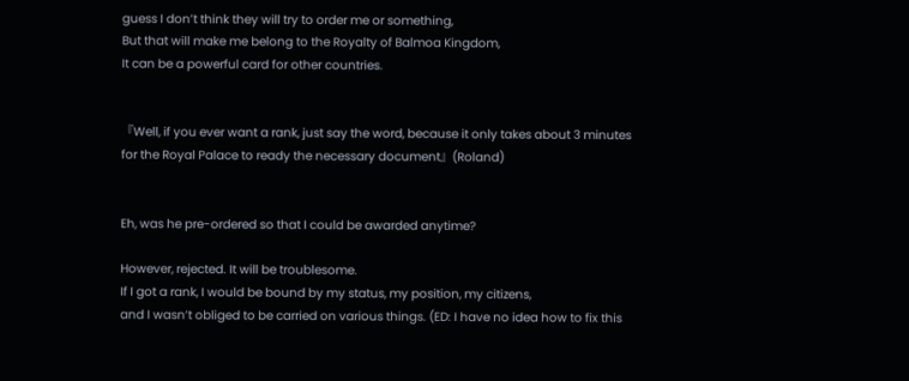guess I don’t think they will try to order me or something,
But that will make me belong to the Royalty of Balmoa Kingdom,
It can be a powerful card for other countries.


『Well, if you ever want a rank, just say the word, because it only takes about 3 minutes for the Royal Palace to ready the necessary document』(Roland)


Eh, was he pre-ordered so that I could be awarded anytime?

However, rejected. It will be troublesome.
If I got a rank, I would be bound by my status, my position, my citizens,
and I wasn’t obliged to be carried on various things. (ED: I have no idea how to fix this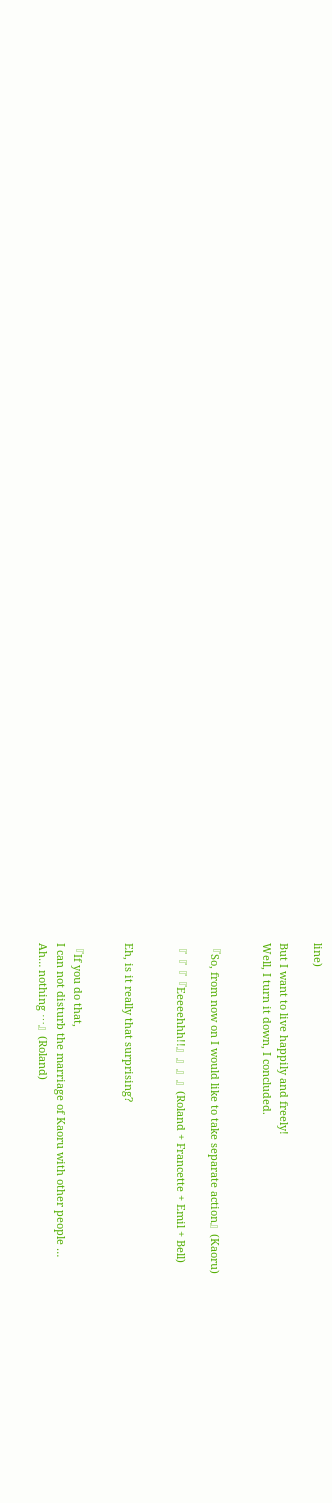line)

But I want to live happily and freely!
Well, I turn it down, I concluded.


『So, from now on I would like to take separate action』(Kaoru)

『『『『Eeeeehhh!!』』』』(Roland + Francette + Emil + Bell)


Eh, is it really that surprising?


『If you do that,
I can not disturb the marriage of Kaoru with other people …
Ah… nothing …』(Roland)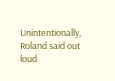Unintentionally, Roland said out loud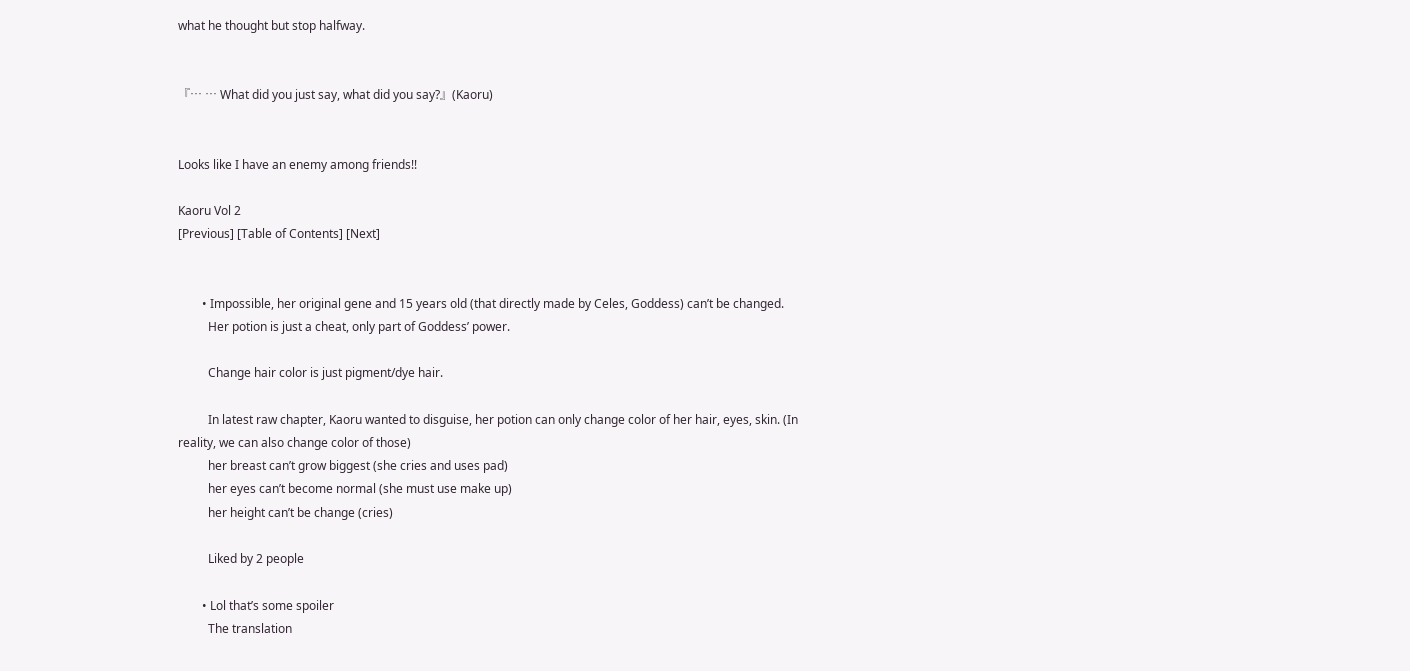what he thought but stop halfway.


『… … What did you just say, what did you say?』(Kaoru)


Looks like I have an enemy among friends!!

Kaoru Vol 2
[Previous] [Table of Contents] [Next]


        • Impossible, her original gene and 15 years old (that directly made by Celes, Goddess) can’t be changed.
          Her potion is just a cheat, only part of Goddess’ power.

          Change hair color is just pigment/dye hair.

          In latest raw chapter, Kaoru wanted to disguise, her potion can only change color of her hair, eyes, skin. (In reality, we can also change color of those)
          her breast can’t grow biggest (she cries and uses pad)
          her eyes can’t become normal (she must use make up)
          her height can’t be change (cries)

          Liked by 2 people

        • Lol that’s some spoiler
          The translation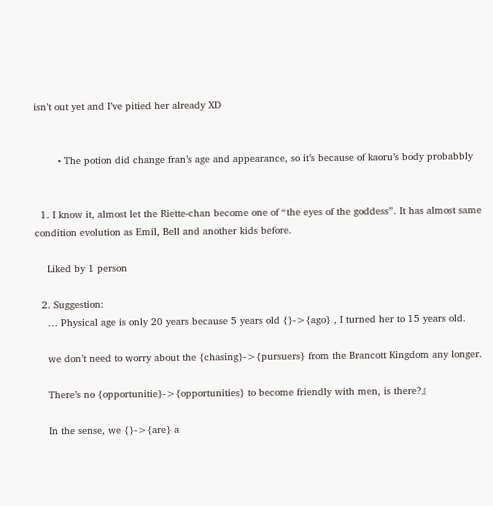isn’t out yet and I’ve pitied her already XD


        • The potion did change fran’s age and appearance, so it’s because of kaoru’s body probabbly


  1. I know it, almost let the Riette-chan become one of “the eyes of the goddess”. It has almost same condition evolution as Emil, Bell and another kids before.

    Liked by 1 person

  2. Suggestion:
    … Physical age is only 20 years because 5 years old {}->{ago} , I turned her to 15 years old.

    we don’t need to worry about the {chasing}->{pursuers} from the Brancott Kingdom any longer.

    There’s no {opportunitie}->{opportunities} to become friendly with men, is there?』

    In the sense, we {}->{are} a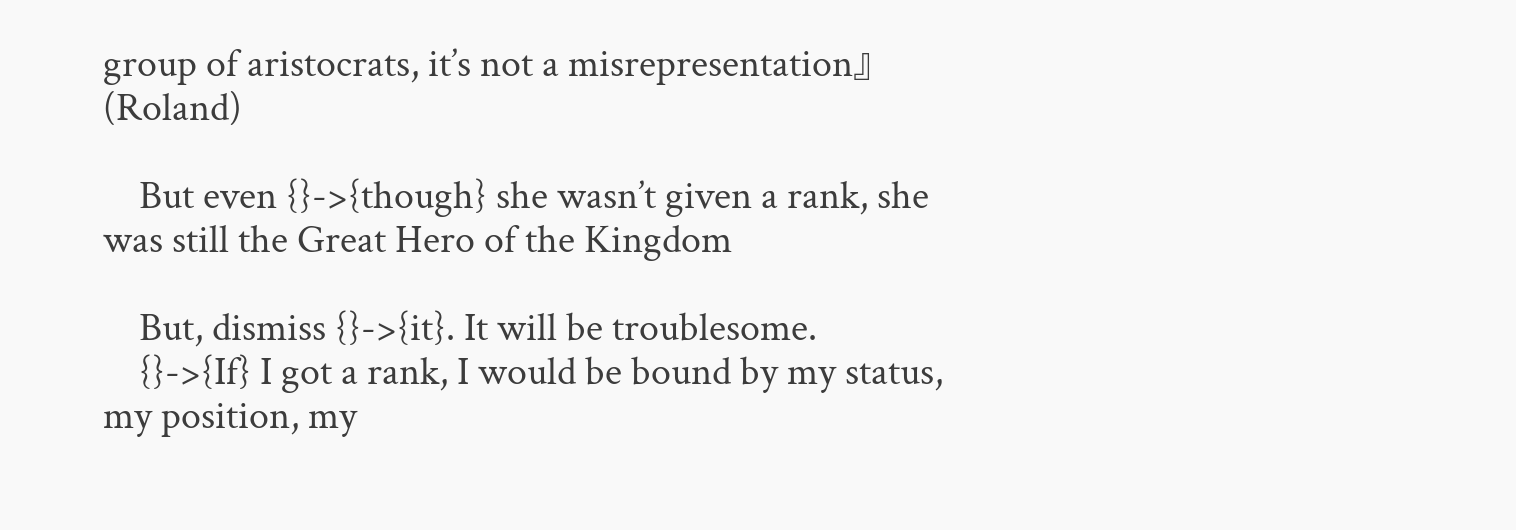group of aristocrats, it’s not a misrepresentation』(Roland)

    But even {}->{though} she wasn’t given a rank, she was still the Great Hero of the Kingdom

    But, dismiss {}->{it}. It will be troublesome.
    {}->{If} I got a rank, I would be bound by my status, my position, my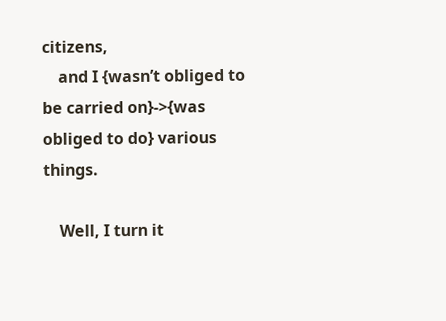citizens,
    and I {wasn’t obliged to be carried on}->{was obliged to do} various things.

    Well, I turn it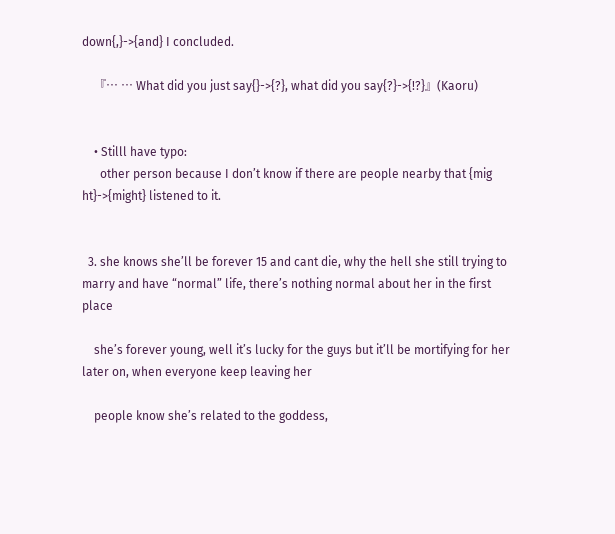down{,}->{and} I concluded.

    『… … What did you just say{}->{?}, what did you say{?}->{!?}』(Kaoru)


    • Stilll have typo:
      other person because I don’t know if there are people nearby that {mig ht}->{might} listened to it.


  3. she knows she’ll be forever 15 and cant die, why the hell she still trying to marry and have “normal” life, there’s nothing normal about her in the first place

    she’s forever young, well it’s lucky for the guys but it’ll be mortifying for her later on, when everyone keep leaving her

    people know she’s related to the goddess,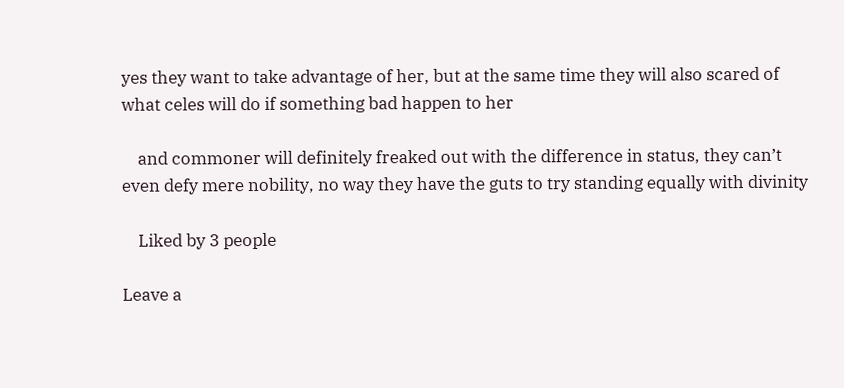yes they want to take advantage of her, but at the same time they will also scared of what celes will do if something bad happen to her

    and commoner will definitely freaked out with the difference in status, they can’t even defy mere nobility, no way they have the guts to try standing equally with divinity

    Liked by 3 people

Leave a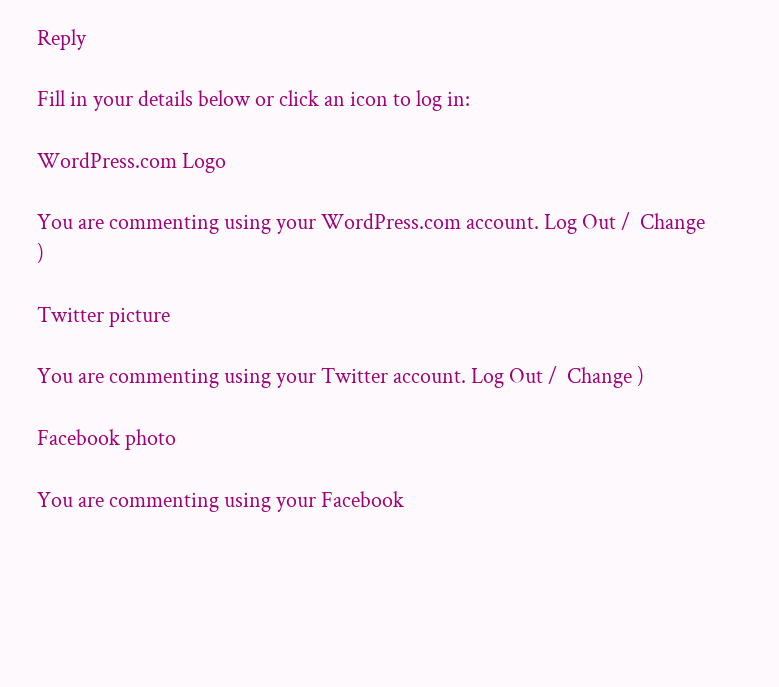Reply

Fill in your details below or click an icon to log in:

WordPress.com Logo

You are commenting using your WordPress.com account. Log Out /  Change )

Twitter picture

You are commenting using your Twitter account. Log Out /  Change )

Facebook photo

You are commenting using your Facebook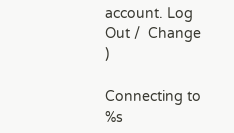account. Log Out /  Change )

Connecting to %s